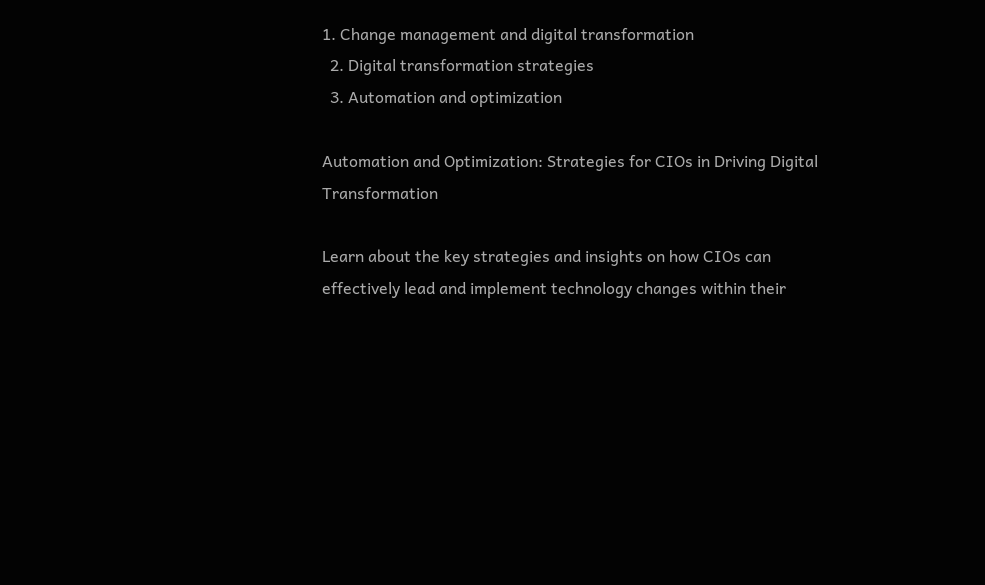1. Change management and digital transformation
  2. Digital transformation strategies
  3. Automation and optimization

Automation and Optimization: Strategies for CIOs in Driving Digital Transformation

Learn about the key strategies and insights on how CIOs can effectively lead and implement technology changes within their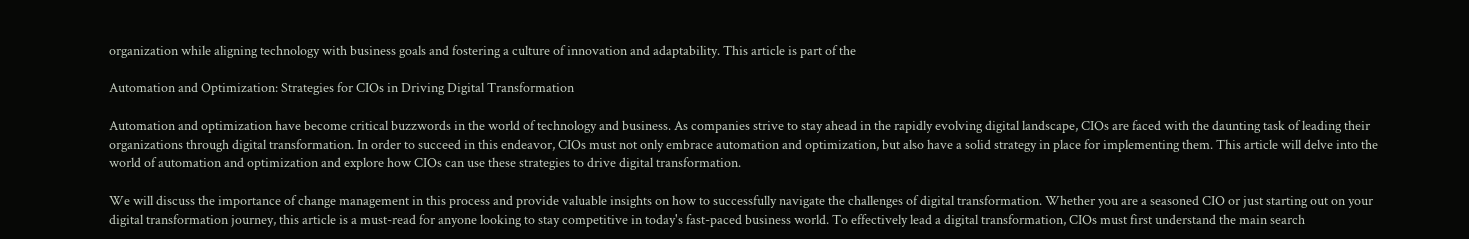organization while aligning technology with business goals and fostering a culture of innovation and adaptability. This article is part of the

Automation and Optimization: Strategies for CIOs in Driving Digital Transformation

Automation and optimization have become critical buzzwords in the world of technology and business. As companies strive to stay ahead in the rapidly evolving digital landscape, CIOs are faced with the daunting task of leading their organizations through digital transformation. In order to succeed in this endeavor, CIOs must not only embrace automation and optimization, but also have a solid strategy in place for implementing them. This article will delve into the world of automation and optimization and explore how CIOs can use these strategies to drive digital transformation.

We will discuss the importance of change management in this process and provide valuable insights on how to successfully navigate the challenges of digital transformation. Whether you are a seasoned CIO or just starting out on your digital transformation journey, this article is a must-read for anyone looking to stay competitive in today's fast-paced business world. To effectively lead a digital transformation, CIOs must first understand the main search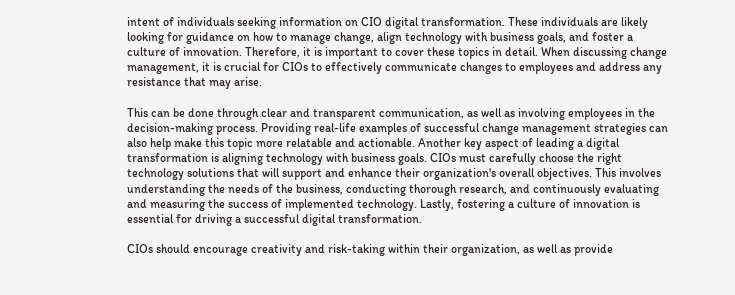intent of individuals seeking information on CIO digital transformation. These individuals are likely looking for guidance on how to manage change, align technology with business goals, and foster a culture of innovation. Therefore, it is important to cover these topics in detail. When discussing change management, it is crucial for CIOs to effectively communicate changes to employees and address any resistance that may arise.

This can be done through clear and transparent communication, as well as involving employees in the decision-making process. Providing real-life examples of successful change management strategies can also help make this topic more relatable and actionable. Another key aspect of leading a digital transformation is aligning technology with business goals. CIOs must carefully choose the right technology solutions that will support and enhance their organization's overall objectives. This involves understanding the needs of the business, conducting thorough research, and continuously evaluating and measuring the success of implemented technology. Lastly, fostering a culture of innovation is essential for driving a successful digital transformation.

CIOs should encourage creativity and risk-taking within their organization, as well as provide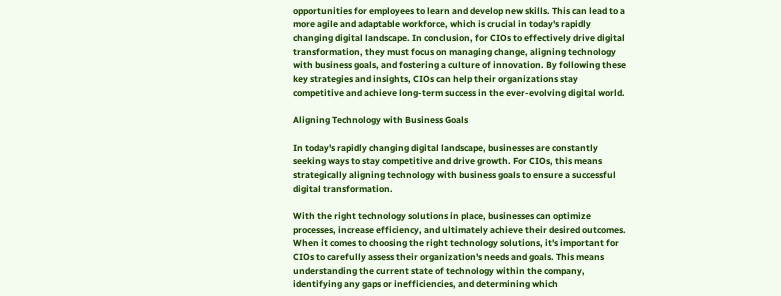opportunities for employees to learn and develop new skills. This can lead to a more agile and adaptable workforce, which is crucial in today's rapidly changing digital landscape. In conclusion, for CIOs to effectively drive digital transformation, they must focus on managing change, aligning technology with business goals, and fostering a culture of innovation. By following these key strategies and insights, CIOs can help their organizations stay competitive and achieve long-term success in the ever-evolving digital world.

Aligning Technology with Business Goals

In today's rapidly changing digital landscape, businesses are constantly seeking ways to stay competitive and drive growth. For CIOs, this means strategically aligning technology with business goals to ensure a successful digital transformation.

With the right technology solutions in place, businesses can optimize processes, increase efficiency, and ultimately achieve their desired outcomes. When it comes to choosing the right technology solutions, it's important for CIOs to carefully assess their organization's needs and goals. This means understanding the current state of technology within the company, identifying any gaps or inefficiencies, and determining which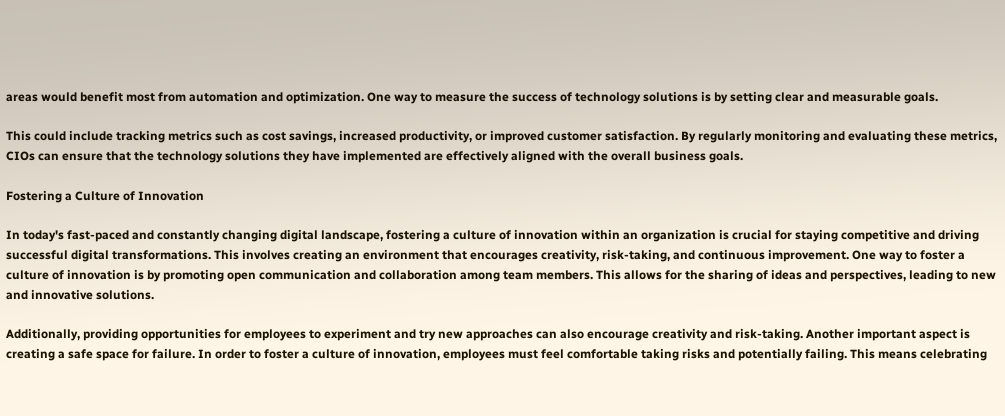areas would benefit most from automation and optimization. One way to measure the success of technology solutions is by setting clear and measurable goals.

This could include tracking metrics such as cost savings, increased productivity, or improved customer satisfaction. By regularly monitoring and evaluating these metrics, CIOs can ensure that the technology solutions they have implemented are effectively aligned with the overall business goals.

Fostering a Culture of Innovation

In today's fast-paced and constantly changing digital landscape, fostering a culture of innovation within an organization is crucial for staying competitive and driving successful digital transformations. This involves creating an environment that encourages creativity, risk-taking, and continuous improvement. One way to foster a culture of innovation is by promoting open communication and collaboration among team members. This allows for the sharing of ideas and perspectives, leading to new and innovative solutions.

Additionally, providing opportunities for employees to experiment and try new approaches can also encourage creativity and risk-taking. Another important aspect is creating a safe space for failure. In order to foster a culture of innovation, employees must feel comfortable taking risks and potentially failing. This means celebrating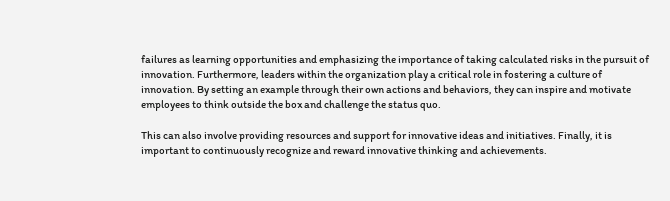failures as learning opportunities and emphasizing the importance of taking calculated risks in the pursuit of innovation. Furthermore, leaders within the organization play a critical role in fostering a culture of innovation. By setting an example through their own actions and behaviors, they can inspire and motivate employees to think outside the box and challenge the status quo.

This can also involve providing resources and support for innovative ideas and initiatives. Finally, it is important to continuously recognize and reward innovative thinking and achievements.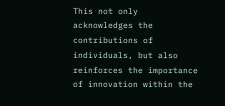This not only acknowledges the contributions of individuals, but also reinforces the importance of innovation within the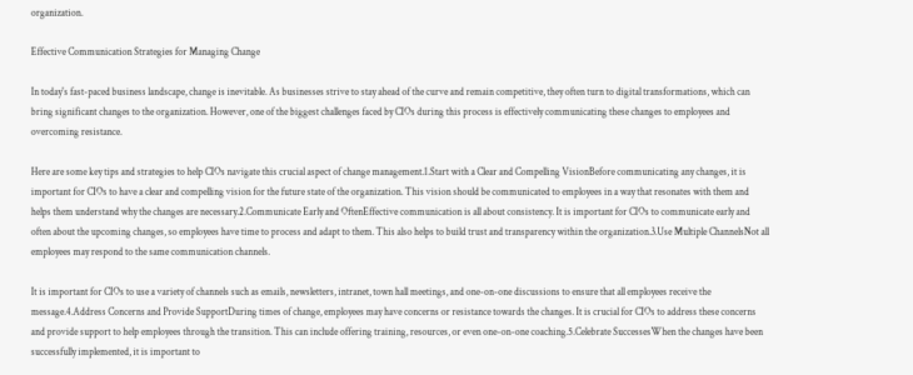organization.

Effective Communication Strategies for Managing Change

In today's fast-paced business landscape, change is inevitable. As businesses strive to stay ahead of the curve and remain competitive, they often turn to digital transformations, which can bring significant changes to the organization. However, one of the biggest challenges faced by CIOs during this process is effectively communicating these changes to employees and overcoming resistance.

Here are some key tips and strategies to help CIOs navigate this crucial aspect of change management.1.Start with a Clear and Compelling VisionBefore communicating any changes, it is important for CIOs to have a clear and compelling vision for the future state of the organization. This vision should be communicated to employees in a way that resonates with them and helps them understand why the changes are necessary.2.Communicate Early and OftenEffective communication is all about consistency. It is important for CIOs to communicate early and often about the upcoming changes, so employees have time to process and adapt to them. This also helps to build trust and transparency within the organization.3.Use Multiple ChannelsNot all employees may respond to the same communication channels.

It is important for CIOs to use a variety of channels such as emails, newsletters, intranet, town hall meetings, and one-on-one discussions to ensure that all employees receive the message.4.Address Concerns and Provide SupportDuring times of change, employees may have concerns or resistance towards the changes. It is crucial for CIOs to address these concerns and provide support to help employees through the transition. This can include offering training, resources, or even one-on-one coaching.5.Celebrate SuccessesWhen the changes have been successfully implemented, it is important to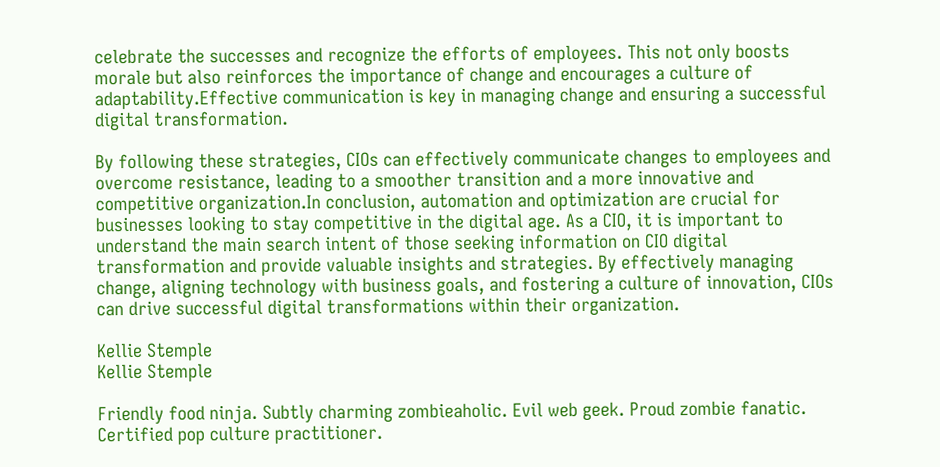celebrate the successes and recognize the efforts of employees. This not only boosts morale but also reinforces the importance of change and encourages a culture of adaptability.Effective communication is key in managing change and ensuring a successful digital transformation.

By following these strategies, CIOs can effectively communicate changes to employees and overcome resistance, leading to a smoother transition and a more innovative and competitive organization.In conclusion, automation and optimization are crucial for businesses looking to stay competitive in the digital age. As a CIO, it is important to understand the main search intent of those seeking information on CIO digital transformation and provide valuable insights and strategies. By effectively managing change, aligning technology with business goals, and fostering a culture of innovation, CIOs can drive successful digital transformations within their organization.

Kellie Stemple
Kellie Stemple

Friendly food ninja. Subtly charming zombieaholic. Evil web geek. Proud zombie fanatic. Certified pop culture practitioner.